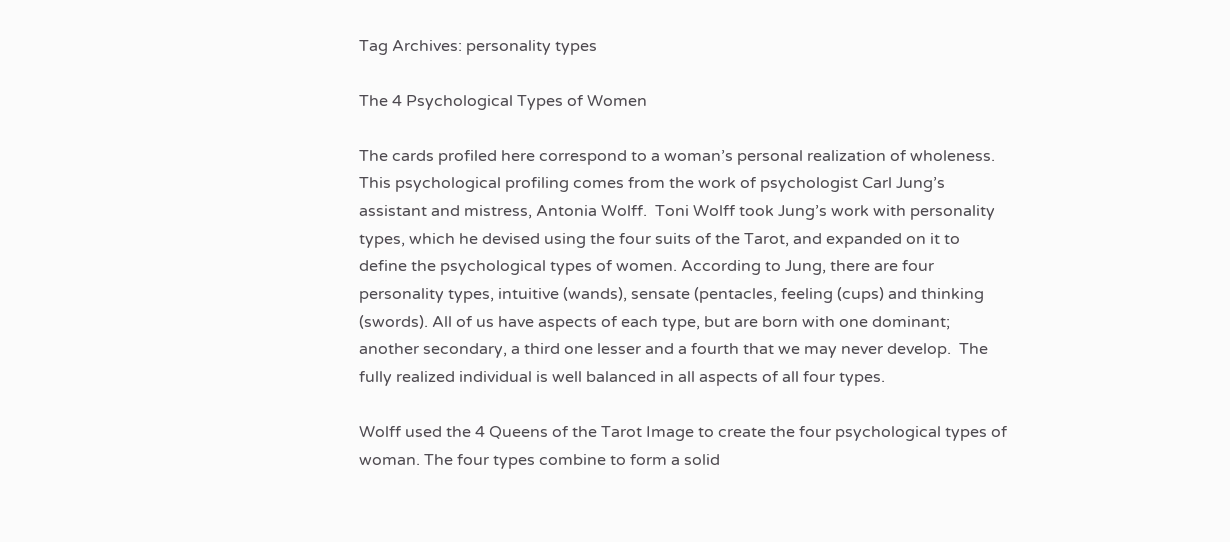Tag Archives: personality types

The 4 Psychological Types of Women

The cards profiled here correspond to a woman’s personal realization of wholeness. This psychological profiling comes from the work of psychologist Carl Jung’s assistant and mistress, Antonia Wolff.  Toni Wolff took Jung’s work with personality types, which he devised using the four suits of the Tarot, and expanded on it to define the psychological types of women. According to Jung, there are four personality types, intuitive (wands), sensate (pentacles, feeling (cups) and thinking (swords). All of us have aspects of each type, but are born with one dominant; another secondary, a third one lesser and a fourth that we may never develop.  The fully realized individual is well balanced in all aspects of all four types.

Wolff used the 4 Queens of the Tarot Image to create the four psychological types of woman. The four types combine to form a solid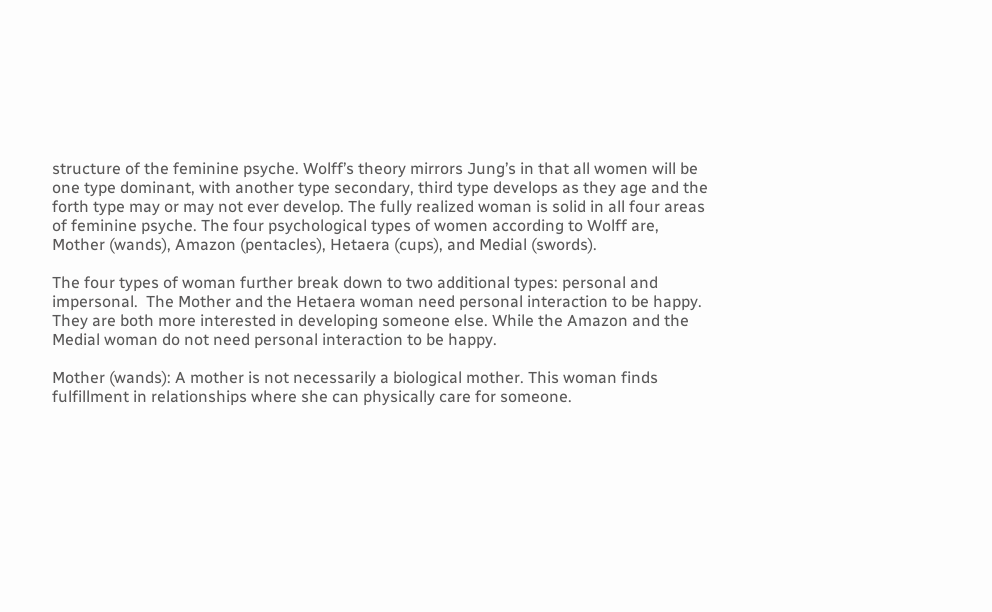structure of the feminine psyche. Wolff’s theory mirrors Jung’s in that all women will be one type dominant, with another type secondary, third type develops as they age and the forth type may or may not ever develop. The fully realized woman is solid in all four areas of feminine psyche. The four psychological types of women according to Wolff are, Mother (wands), Amazon (pentacles), Hetaera (cups), and Medial (swords).

The four types of woman further break down to two additional types: personal and impersonal.  The Mother and the Hetaera woman need personal interaction to be happy. They are both more interested in developing someone else. While the Amazon and the Medial woman do not need personal interaction to be happy.

Mother (wands): A mother is not necessarily a biological mother. This woman finds fulfillment in relationships where she can physically care for someone.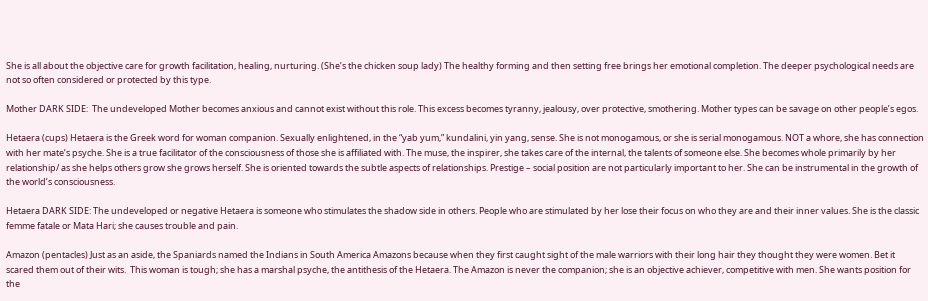She is all about the objective care for growth facilitation, healing, nurturing. (She’s the chicken soup lady) The healthy forming and then setting free brings her emotional completion. The deeper psychological needs are not so often considered or protected by this type.

Mother DARK SIDE:  The undeveloped Mother becomes anxious and cannot exist without this role. This excess becomes tyranny, jealousy, over protective, smothering. Mother types can be savage on other people’s egos.

Hetaera (cups) Hetaera is the Greek word for woman companion. Sexually enlightened, in the “yab yum,” kundalini, yin yang, sense. She is not monogamous, or she is serial monogamous. NOT a whore, she has connection with her mate’s psyche. She is a true facilitator of the consciousness of those she is affiliated with. The muse, the inspirer, she takes care of the internal, the talents of someone else. She becomes whole primarily by her relationship/ as she helps others grow she grows herself. She is oriented towards the subtle aspects of relationships. Prestige – social position are not particularly important to her. She can be instrumental in the growth of the world’s consciousness.

Hetaera DARK SIDE: The undeveloped or negative Hetaera is someone who stimulates the shadow side in others. People who are stimulated by her lose their focus on who they are and their inner values. She is the classic femme fatale or Mata Hari; she causes trouble and pain.

Amazon (pentacles) Just as an aside, the Spaniards named the Indians in South America Amazons because when they first caught sight of the male warriors with their long hair they thought they were women. Bet it scared them out of their wits.  This woman is tough; she has a marshal psyche, the antithesis of the Hetaera. The Amazon is never the companion; she is an objective achiever, competitive with men. She wants position for the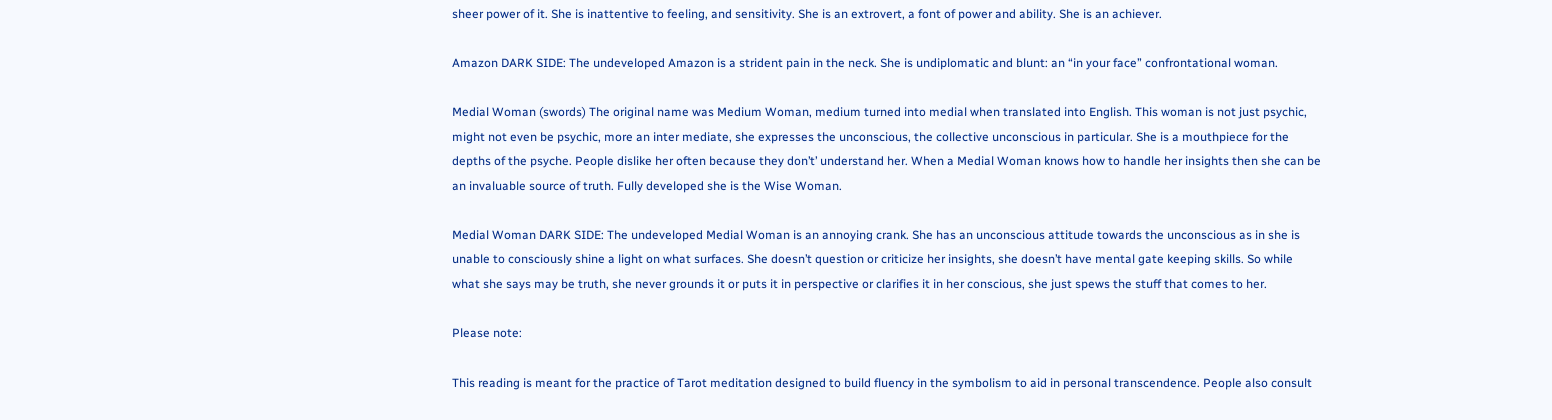sheer power of it. She is inattentive to feeling, and sensitivity. She is an extrovert, a font of power and ability. She is an achiever.

Amazon DARK SIDE: The undeveloped Amazon is a strident pain in the neck. She is undiplomatic and blunt: an “in your face” confrontational woman.

Medial Woman (swords) The original name was Medium Woman, medium turned into medial when translated into English. This woman is not just psychic, might not even be psychic, more an inter mediate, she expresses the unconscious, the collective unconscious in particular. She is a mouthpiece for the depths of the psyche. People dislike her often because they don’t’ understand her. When a Medial Woman knows how to handle her insights then she can be an invaluable source of truth. Fully developed she is the Wise Woman.

Medial Woman DARK SIDE: The undeveloped Medial Woman is an annoying crank. She has an unconscious attitude towards the unconscious as in she is unable to consciously shine a light on what surfaces. She doesn’t question or criticize her insights, she doesn’t have mental gate keeping skills. So while what she says may be truth, she never grounds it or puts it in perspective or clarifies it in her conscious, she just spews the stuff that comes to her.

Please note:

This reading is meant for the practice of Tarot meditation designed to build fluency in the symbolism to aid in personal transcendence. People also consult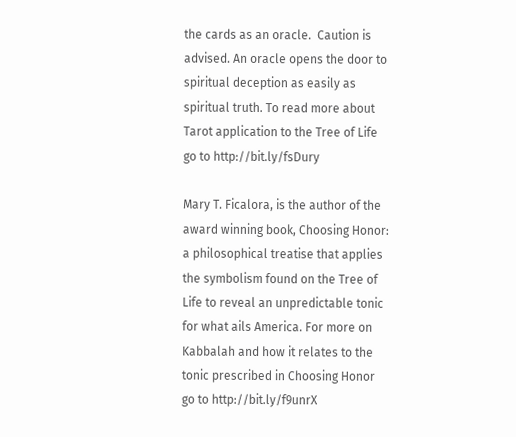the cards as an oracle.  Caution is advised. An oracle opens the door to spiritual deception as easily as spiritual truth. To read more about Tarot application to the Tree of Life go to http://bit.ly/fsDury

Mary T. Ficalora, is the author of the award winning book, Choosing Honor: a philosophical treatise that applies the symbolism found on the Tree of Life to reveal an unpredictable tonic for what ails America. For more on Kabbalah and how it relates to the tonic prescribed in Choosing Honor go to http://bit.ly/f9unrX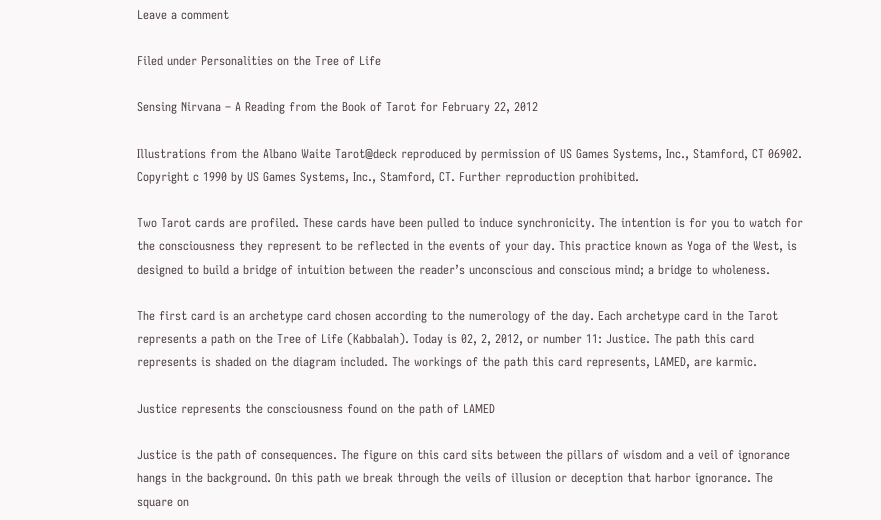Leave a comment

Filed under Personalities on the Tree of Life

Sensing Nirvana – A Reading from the Book of Tarot for February 22, 2012

Illustrations from the Albano Waite Tarot@deck reproduced by permission of US Games Systems, Inc., Stamford, CT 06902. Copyright c 1990 by US Games Systems, Inc., Stamford, CT. Further reproduction prohibited.

Two Tarot cards are profiled. These cards have been pulled to induce synchronicity. The intention is for you to watch for the consciousness they represent to be reflected in the events of your day. This practice known as Yoga of the West, is designed to build a bridge of intuition between the reader’s unconscious and conscious mind; a bridge to wholeness.

The first card is an archetype card chosen according to the numerology of the day. Each archetype card in the Tarot represents a path on the Tree of Life (Kabbalah). Today is 02, 2, 2012, or number 11: Justice. The path this card represents is shaded on the diagram included. The workings of the path this card represents, LAMED, are karmic.

Justice represents the consciousness found on the path of LAMED

Justice is the path of consequences. The figure on this card sits between the pillars of wisdom and a veil of ignorance hangs in the background. On this path we break through the veils of illusion or deception that harbor ignorance. The square on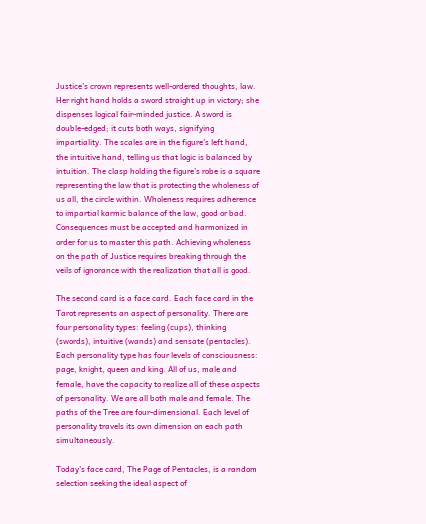Justice’s crown represents well-ordered thoughts, law.  Her right hand holds a sword straight up in victory; she dispenses logical fair-minded justice. A sword is double-edged; it cuts both ways, signifying impartiality. The scales are in the figure’s left hand, the intuitive hand, telling us that logic is balanced by intuition. The clasp holding the figure’s robe is a square representing the law that is protecting the wholeness of us all, the circle within. Wholeness requires adherence to impartial karmic balance of the law, good or bad. Consequences must be accepted and harmonized in order for us to master this path. Achieving wholeness on the path of Justice requires breaking through the veils of ignorance with the realization that all is good.

The second card is a face card. Each face card in the Tarot represents an aspect of personality. There are four personality types: feeling (cups), thinking (swords), intuitive (wands) and sensate (pentacles). Each personality type has four levels of consciousness: page, knight, queen and king. All of us, male and female, have the capacity to realize all of these aspects of personality. We are all both male and female. The paths of the Tree are four-dimensional. Each level of personality travels its own dimension on each path simultaneously.

Today’s face card, The Page of Pentacles, is a random selection seeking the ideal aspect of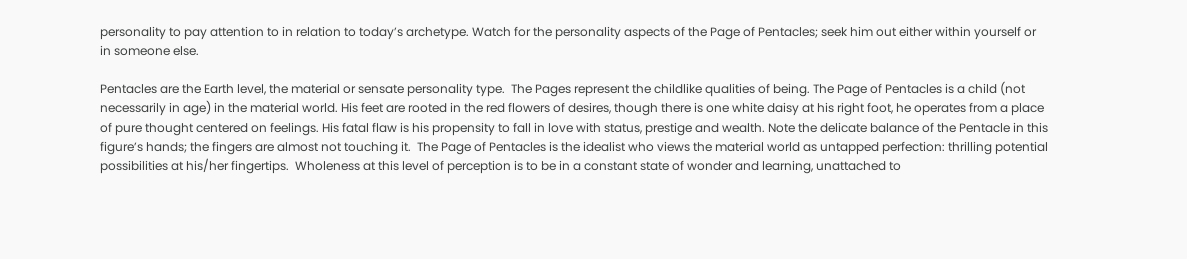personality to pay attention to in relation to today’s archetype. Watch for the personality aspects of the Page of Pentacles; seek him out either within yourself or in someone else.

Pentacles are the Earth level, the material or sensate personality type.  The Pages represent the childlike qualities of being. The Page of Pentacles is a child (not necessarily in age) in the material world. His feet are rooted in the red flowers of desires, though there is one white daisy at his right foot, he operates from a place of pure thought centered on feelings. His fatal flaw is his propensity to fall in love with status, prestige and wealth. Note the delicate balance of the Pentacle in this figure’s hands; the fingers are almost not touching it.  The Page of Pentacles is the idealist who views the material world as untapped perfection: thrilling potential possibilities at his/her fingertips.  Wholeness at this level of perception is to be in a constant state of wonder and learning, unattached to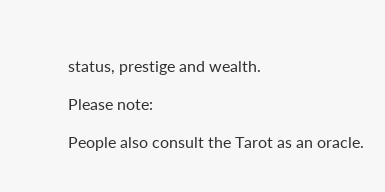status, prestige and wealth.

Please note:

People also consult the Tarot as an oracle.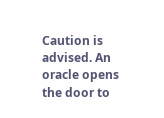Caution is advised. An oracle opens the door to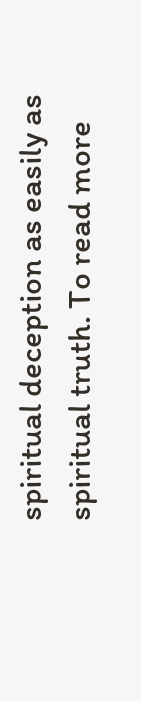spiritual deception as easily as spiritual truth. To read more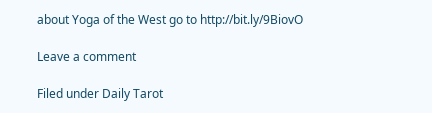about Yoga of the West go to http://bit.ly/9BiovO

Leave a comment

Filed under Daily Tarot